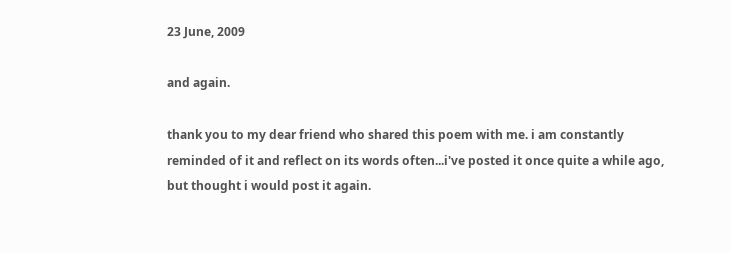23 June, 2009

and again.

thank you to my dear friend who shared this poem with me. i am constantly reminded of it and reflect on its words often...i've posted it once quite a while ago, but thought i would post it again.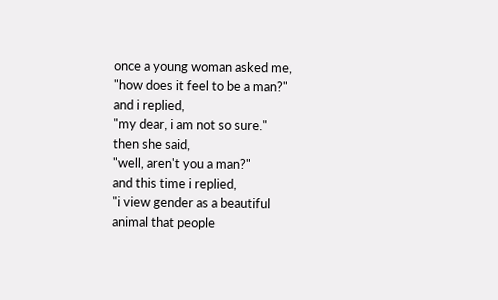once a young woman asked me,
"how does it feel to be a man?"
and i replied,
"my dear, i am not so sure."
then she said,
"well, aren't you a man?"
and this time i replied,
"i view gender as a beautiful
animal that people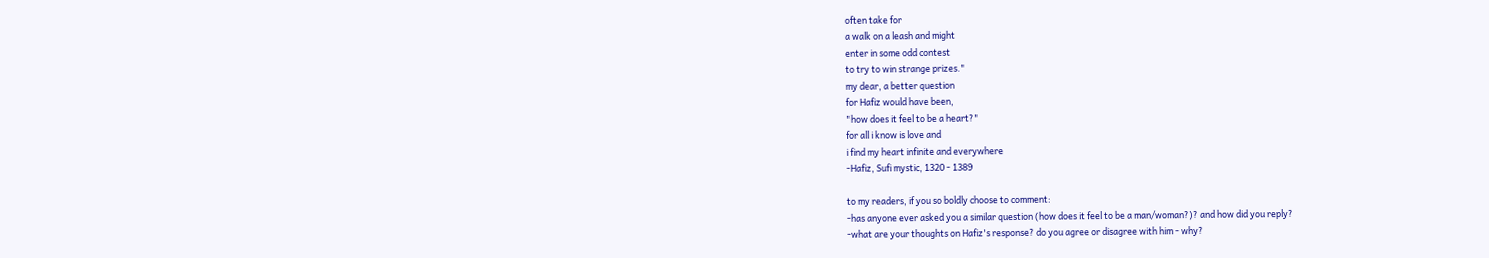often take for
a walk on a leash and might
enter in some odd contest
to try to win strange prizes."
my dear, a better question
for Hafiz would have been,
"how does it feel to be a heart?"
for all i know is love and
i find my heart infinite and everywhere
-Hafiz, Sufi mystic, 1320 - 1389

to my readers, if you so boldly choose to comment:
-has anyone ever asked you a similar question (how does it feel to be a man/woman?)? and how did you reply?
-what are your thoughts on Hafiz's response? do you agree or disagree with him - why?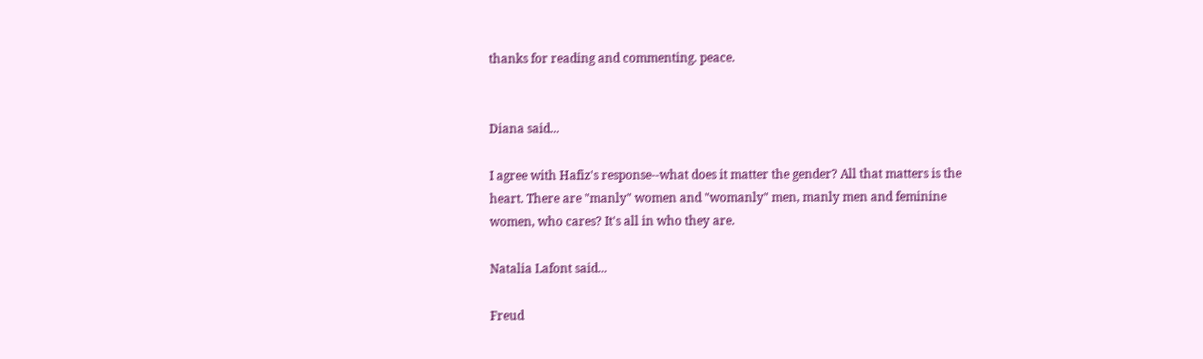thanks for reading and commenting. peace.


Diana said...

I agree with Hafiz's response--what does it matter the gender? All that matters is the heart. There are "manly" women and "womanly" men, manly men and feminine women, who cares? It's all in who they are.

Natalia Lafont said...

Freud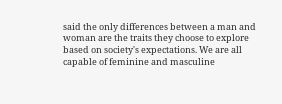said the only differences between a man and woman are the traits they choose to explore based on society's expectations. We are all capable of feminine and masculine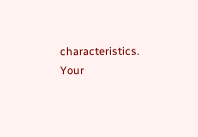characteristics. Your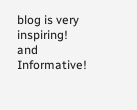blog is very inspiring! and Informative!